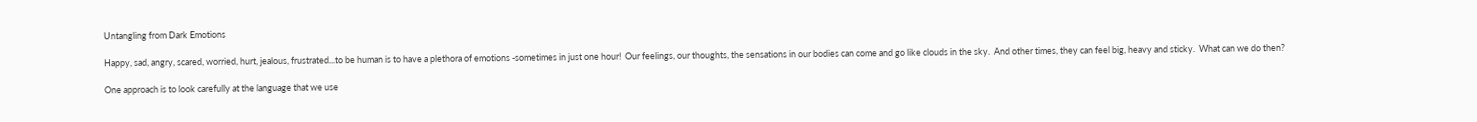Untangling from Dark Emotions

Happy, sad, angry, scared, worried, hurt, jealous, frustrated...to be human is to have a plethora of emotions -sometimes in just one hour!  Our feelings, our thoughts, the sensations in our bodies can come and go like clouds in the sky.  And other times, they can feel big, heavy and sticky.  What can we do then?

One approach is to look carefully at the language that we use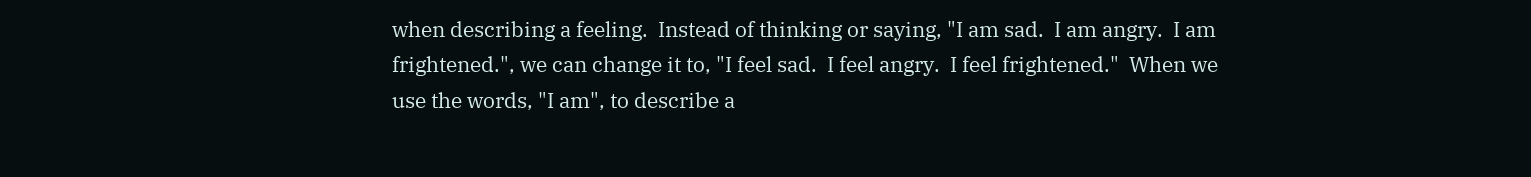when describing a feeling.  Instead of thinking or saying, "I am sad.  I am angry.  I am frightened.", we can change it to, "I feel sad.  I feel angry.  I feel frightened."  When we use the words, "I am", to describe a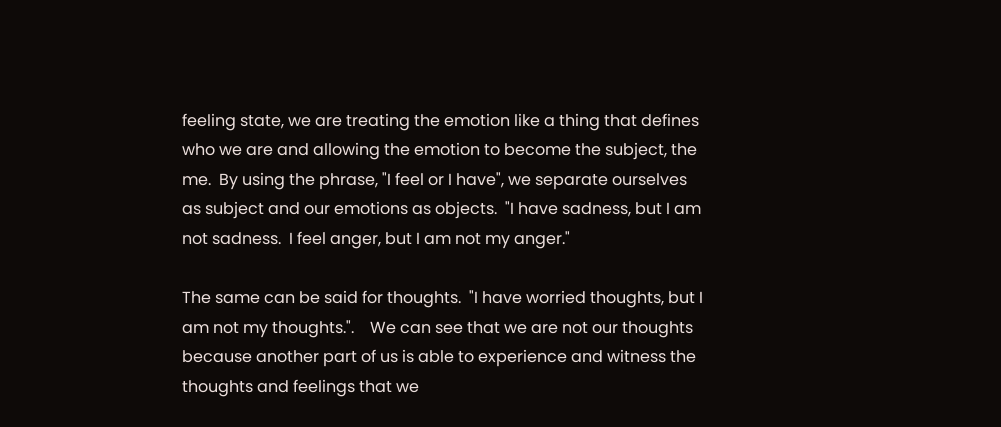feeling state, we are treating the emotion like a thing that defines who we are and allowing the emotion to become the subject, the me.  By using the phrase, "I feel or I have", we separate ourselves as subject and our emotions as objects.  "I have sadness, but I am not sadness.  I feel anger, but I am not my anger."

The same can be said for thoughts.  "I have worried thoughts, but I am not my thoughts.".    We can see that we are not our thoughts because another part of us is able to experience and witness the thoughts and feelings that we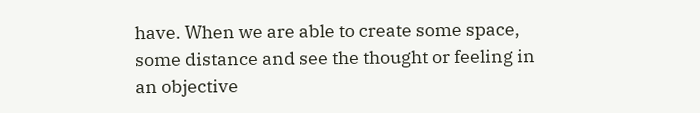have. When we are able to create some space, some distance and see the thought or feeling in an objective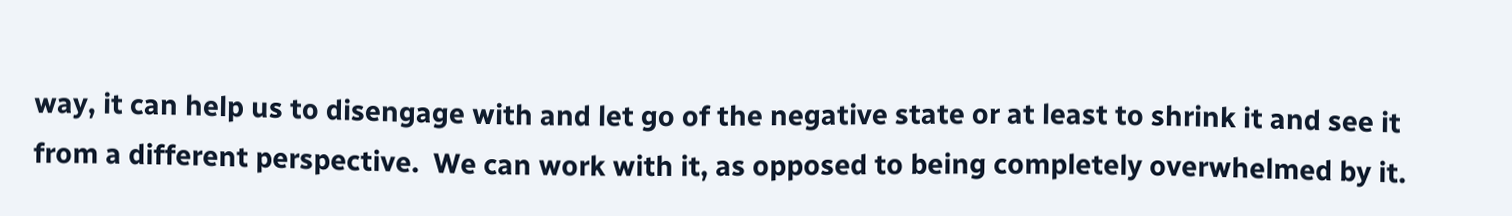way, it can help us to disengage with and let go of the negative state or at least to shrink it and see it from a different perspective.  We can work with it, as opposed to being completely overwhelmed by it.